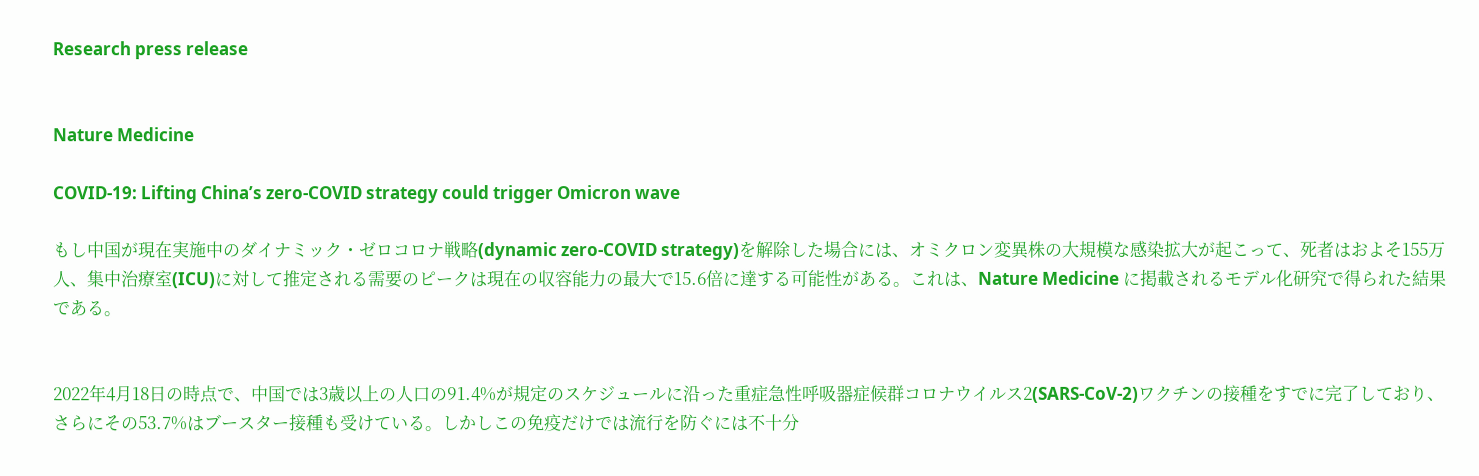Research press release


Nature Medicine

COVID-19: Lifting China’s zero-COVID strategy could trigger Omicron wave

もし中国が現在実施中のダイナミック・ゼロコロナ戦略(dynamic zero-COVID strategy)を解除した場合には、オミクロン変異株の大規模な感染拡大が起こって、死者はおよそ155万人、集中治療室(ICU)に対して推定される需要のピークは現在の収容能力の最大で15.6倍に達する可能性がある。これは、Nature Medicine に掲載されるモデル化研究で得られた結果である。


2022年4月18日の時点で、中国では3歳以上の人口の91.4%が規定のスケジュールに沿った重症急性呼吸器症候群コロナウイルス2(SARS-CoV-2)ワクチンの接種をすでに完了しており、さらにその53.7%はブースター接種も受けている。しかしこの免疫だけでは流行を防ぐには不十分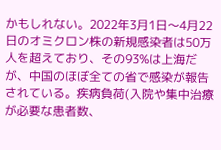かもしれない。2022年3月1日〜4月22日のオミクロン株の新規感染者は50万人を超えており、その93%は上海だが、中国のほぼ全ての省で感染が報告されている。疾病負荷(入院や集中治療が必要な患者数、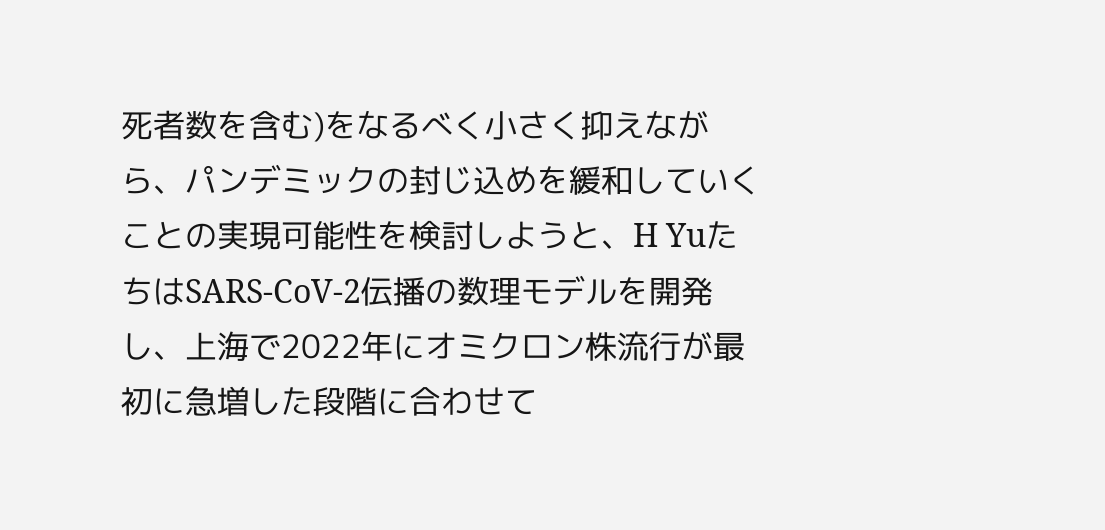死者数を含む)をなるべく小さく抑えながら、パンデミックの封じ込めを緩和していくことの実現可能性を検討しようと、H YuたちはSARS-CoV-2伝播の数理モデルを開発し、上海で2022年にオミクロン株流行が最初に急増した段階に合わせて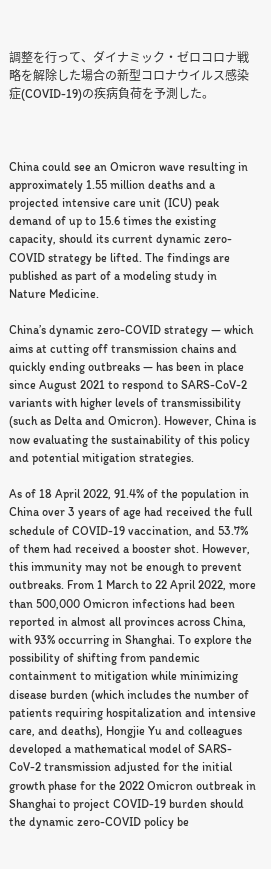調整を行って、ダイナミック・ゼロコロナ戦略を解除した場合の新型コロナウイルス感染症(COVID-19)の疾病負荷を予測した。



China could see an Omicron wave resulting in approximately 1.55 million deaths and a projected intensive care unit (ICU) peak demand of up to 15.6 times the existing capacity, should its current dynamic zero-COVID strategy be lifted. The findings are published as part of a modeling study in Nature Medicine.

China’s dynamic zero-COVID strategy — which aims at cutting off transmission chains and quickly ending outbreaks — has been in place since August 2021 to respond to SARS-CoV-2 variants with higher levels of transmissibility (such as Delta and Omicron). However, China is now evaluating the sustainability of this policy and potential mitigation strategies.

As of 18 April 2022, 91.4% of the population in China over 3 years of age had received the full schedule of COVID-19 vaccination, and 53.7% of them had received a booster shot. However, this immunity may not be enough to prevent outbreaks. From 1 March to 22 April 2022, more than 500,000 Omicron infections had been reported in almost all provinces across China, with 93% occurring in Shanghai. To explore the possibility of shifting from pandemic containment to mitigation while minimizing disease burden (which includes the number of patients requiring hospitalization and intensive care, and deaths), Hongjie Yu and colleagues developed a mathematical model of SARS-CoV-2 transmission adjusted for the initial growth phase for the 2022 Omicron outbreak in Shanghai to project COVID-19 burden should the dynamic zero-COVID policy be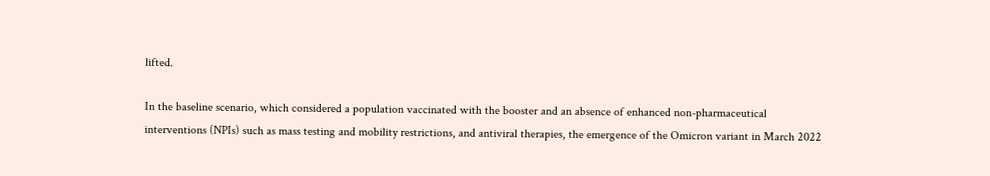lifted.

In the baseline scenario, which considered a population vaccinated with the booster and an absence of enhanced non-pharmaceutical interventions (NPIs) such as mass testing and mobility restrictions, and antiviral therapies, the emergence of the Omicron variant in March 2022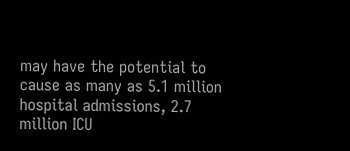may have the potential to cause as many as 5.1 million hospital admissions, 2.7 million ICU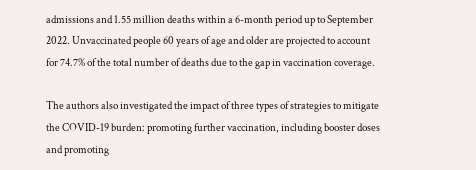admissions and 1.55 million deaths within a 6-month period up to September 2022. Unvaccinated people 60 years of age and older are projected to account for 74.7% of the total number of deaths due to the gap in vaccination coverage.

The authors also investigated the impact of three types of strategies to mitigate the COVID-19 burden: promoting further vaccination, including booster doses and promoting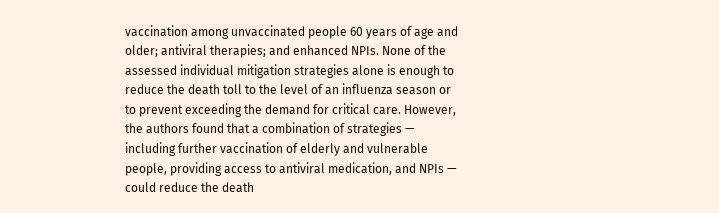vaccination among unvaccinated people 60 years of age and older; antiviral therapies; and enhanced NPIs. None of the assessed individual mitigation strategies alone is enough to reduce the death toll to the level of an influenza season or to prevent exceeding the demand for critical care. However, the authors found that a combination of strategies — including further vaccination of elderly and vulnerable people, providing access to antiviral medication, and NPIs — could reduce the death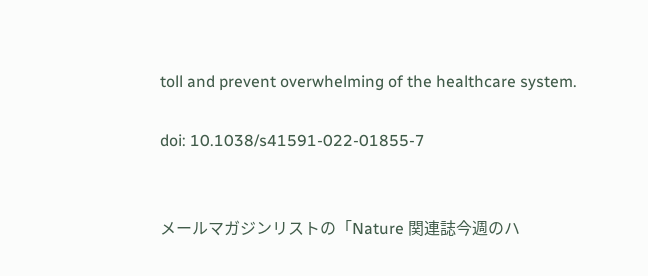toll and prevent overwhelming of the healthcare system.

doi: 10.1038/s41591-022-01855-7


メールマガジンリストの「Nature 関連誌今週のハ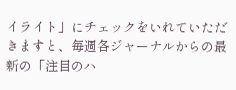イライト」にチェックをいれていただきますと、毎週各ジャーナルからの最新の「注目のハ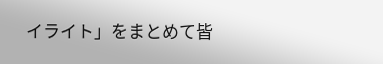イライト」をまとめて皆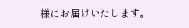様にお届けいたします。